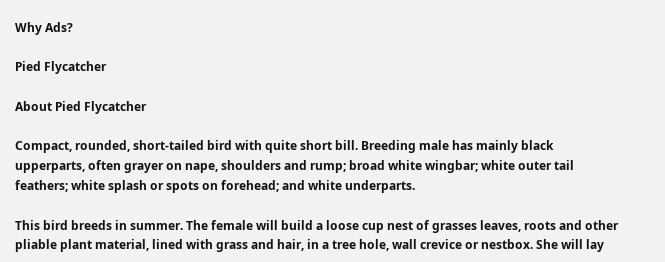Why Ads?

Pied Flycatcher

About Pied Flycatcher

Compact, rounded, short-tailed bird with quite short bill. Breeding male has mainly black upperparts, often grayer on nape, shoulders and rump; broad white wingbar; white outer tail feathers; white splash or spots on forehead; and white underparts.

This bird breeds in summer. The female will build a loose cup nest of grasses leaves, roots and other pliable plant material, lined with grass and hair, in a tree hole, wall crevice or nestbox. She will lay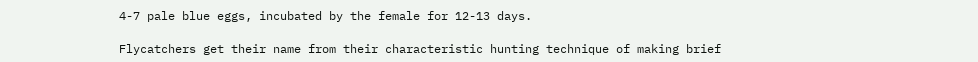4-7 pale blue eggs, incubated by the female for 12-13 days.

Flycatchers get their name from their characteristic hunting technique of making brief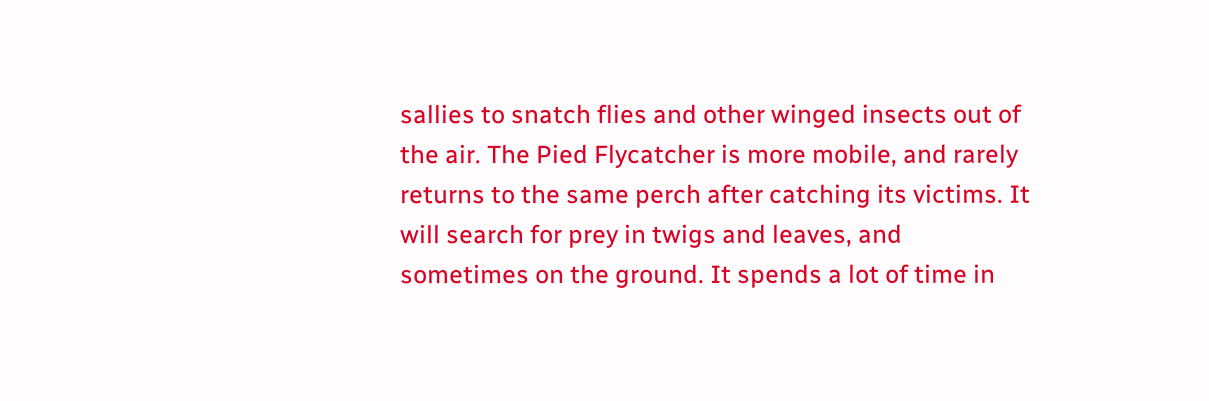sallies to snatch flies and other winged insects out of the air. The Pied Flycatcher is more mobile, and rarely returns to the same perch after catching its victims. It will search for prey in twigs and leaves, and sometimes on the ground. It spends a lot of time in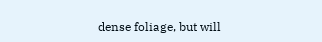dense foliage, but will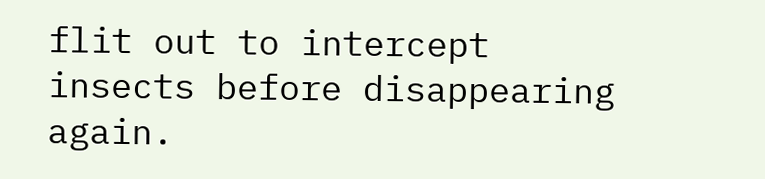flit out to intercept insects before disappearing again.